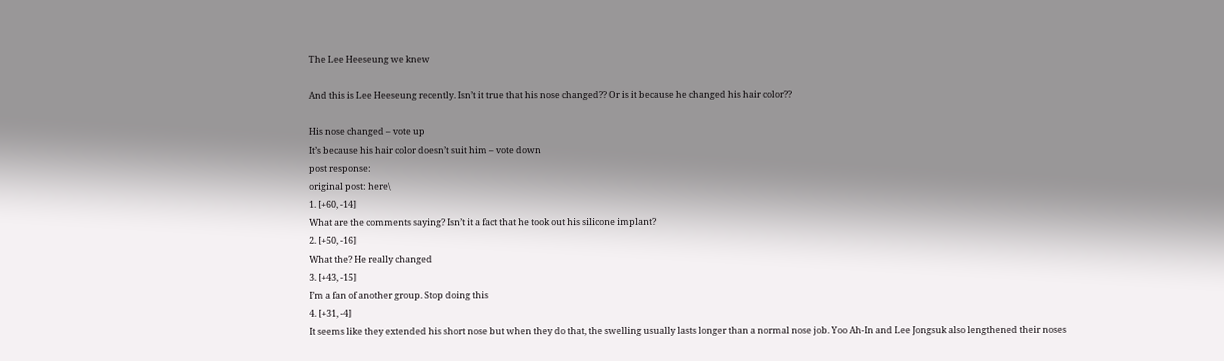The Lee Heeseung we knew

And this is Lee Heeseung recently. Isn’t it true that his nose changed?? Or is it because he changed his hair color??

His nose changed – vote up
It’s because his hair color doesn’t suit him – vote down
post response:
original post: here\
1. [+60, -14]
What are the comments saying? Isn’t it a fact that he took out his silicone implant?
2. [+50, -16]
What the? He really changed
3. [+43, -15]
I’m a fan of another group. Stop doing this
4. [+31, -4]
It seems like they extended his short nose but when they do that, the swelling usually lasts longer than a normal nose job. Yoo Ah-In and Lee Jongsuk also lengthened their noses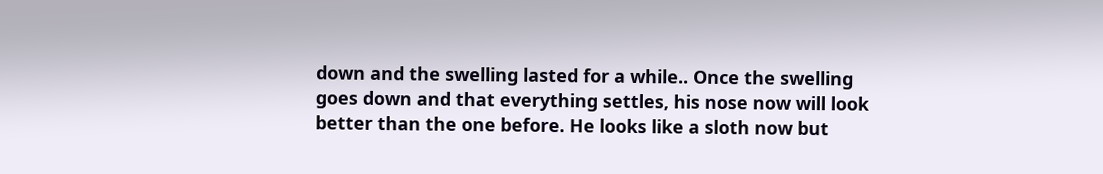down and the swelling lasted for a while.. Once the swelling goes down and that everything settles, his nose now will look better than the one before. He looks like a sloth now but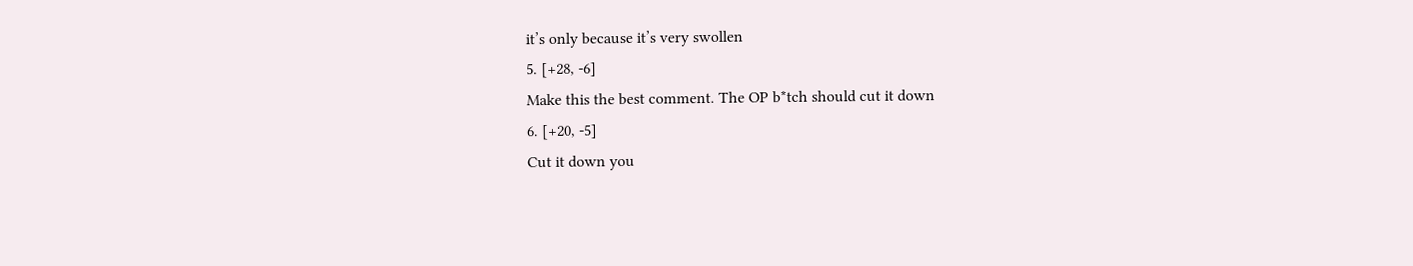it’s only because it’s very swollen
5. [+28, -6]
Make this the best comment. The OP b*tch should cut it down
6. [+20, -5]
Cut it down you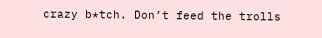crazy b*tch. Don’t feed the trolls